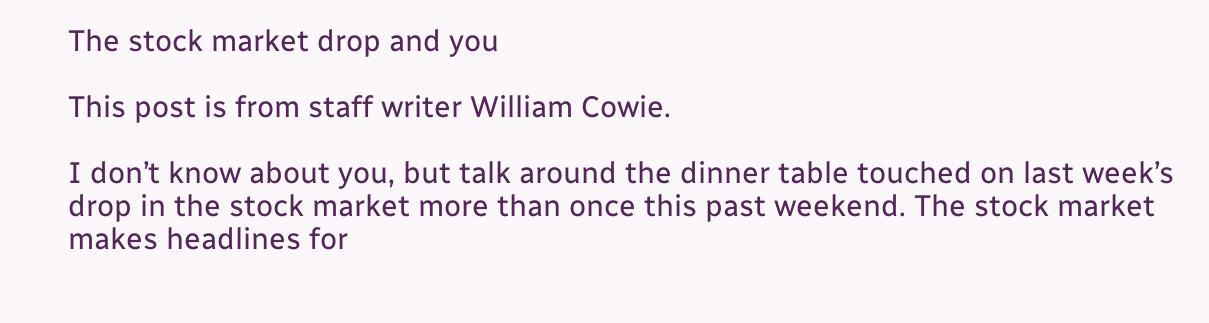The stock market drop and you

This post is from staff writer William Cowie.

I don’t know about you, but talk around the dinner table touched on last week’s drop in the stock market more than once this past weekend. The stock market makes headlines for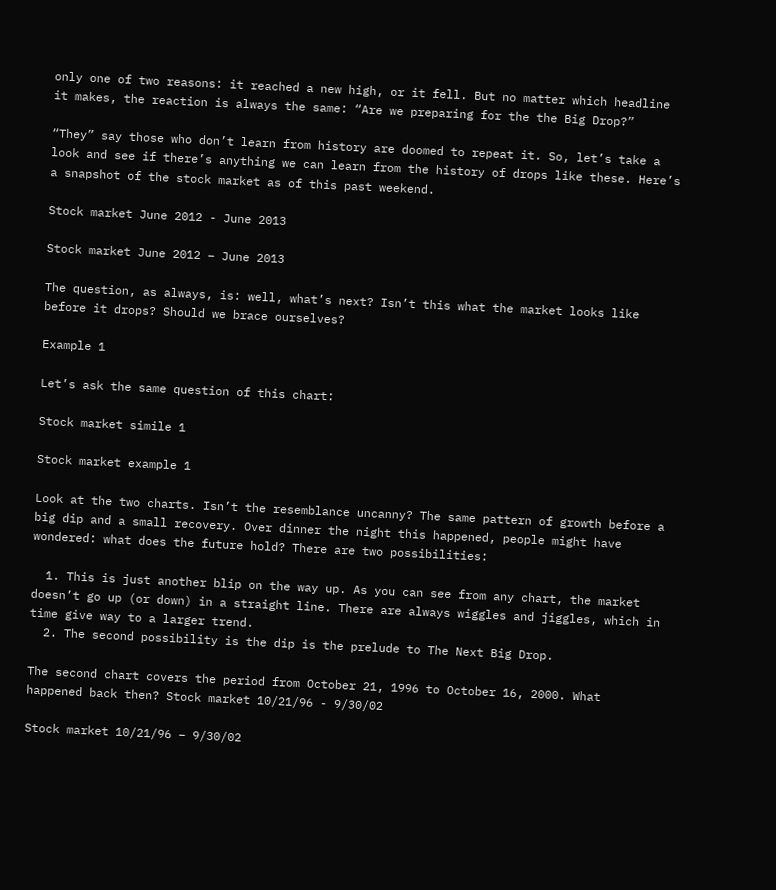only one of two reasons: it reached a new high, or it fell. But no matter which headline it makes, the reaction is always the same: “Are we preparing for the the Big Drop?”

“They” say those who don’t learn from history are doomed to repeat it. So, let’s take a look and see if there’s anything we can learn from the history of drops like these. Here’s a snapshot of the stock market as of this past weekend.

Stock market June 2012 - June 2013

Stock market June 2012 – June 2013

The question, as always, is: well, what’s next? Isn’t this what the market looks like before it drops? Should we brace ourselves?

Example 1

Let’s ask the same question of this chart:

Stock market simile 1

Stock market example 1

Look at the two charts. Isn’t the resemblance uncanny? The same pattern of growth before a big dip and a small recovery. Over dinner the night this happened, people might have wondered: what does the future hold? There are two possibilities:

  1. This is just another blip on the way up. As you can see from any chart, the market doesn’t go up (or down) in a straight line. There are always wiggles and jiggles, which in time give way to a larger trend.
  2. The second possibility is the dip is the prelude to The Next Big Drop.

The second chart covers the period from October 21, 1996 to October 16, 2000. What happened back then? Stock market 10/21/96 - 9/30/02

Stock market 10/21/96 – 9/30/02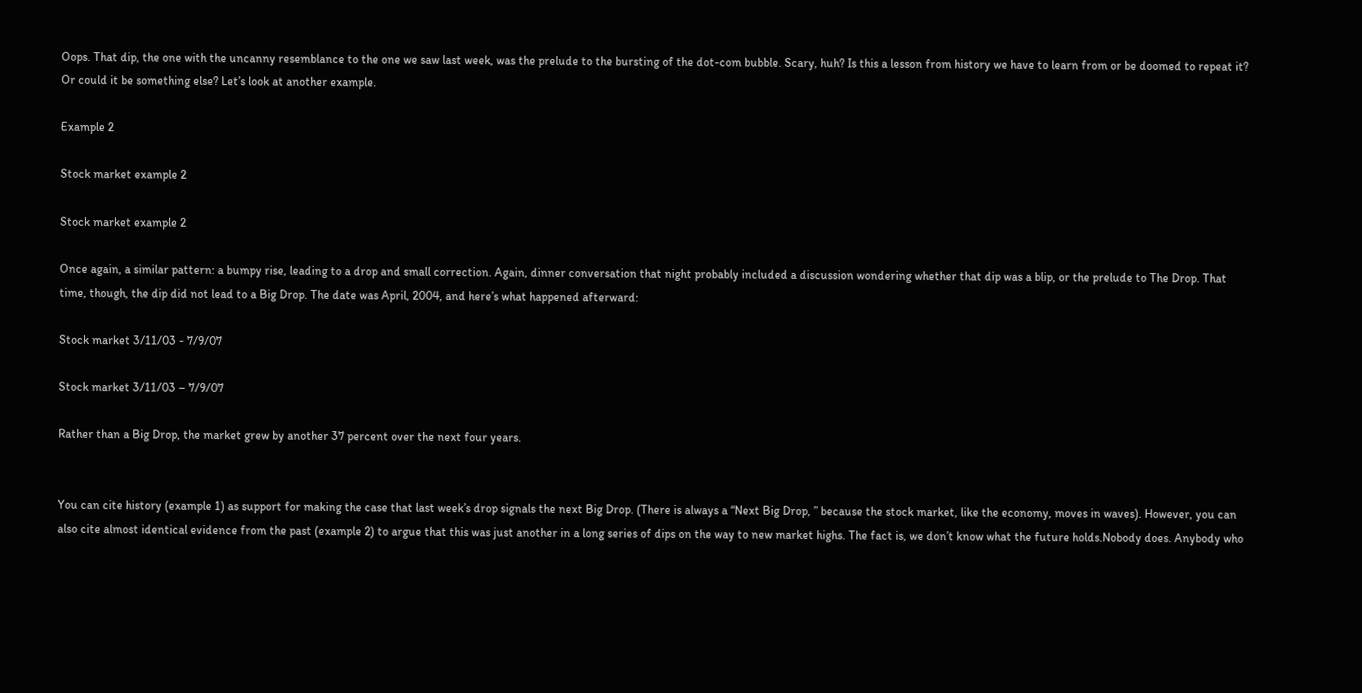Oops. That dip, the one with the uncanny resemblance to the one we saw last week, was the prelude to the bursting of the dot-com bubble. Scary, huh? Is this a lesson from history we have to learn from or be doomed to repeat it? Or could it be something else? Let’s look at another example.

Example 2

Stock market example 2

Stock market example 2

Once again, a similar pattern: a bumpy rise, leading to a drop and small correction. Again, dinner conversation that night probably included a discussion wondering whether that dip was a blip, or the prelude to The Drop. That time, though, the dip did not lead to a Big Drop. The date was April, 2004, and here’s what happened afterward:

Stock market 3/11/03 - 7/9/07

Stock market 3/11/03 – 7/9/07

Rather than a Big Drop, the market grew by another 37 percent over the next four years.


You can cite history (example 1) as support for making the case that last week’s drop signals the next Big Drop. (There is always a “Next Big Drop, ” because the stock market, like the economy, moves in waves). However, you can also cite almost identical evidence from the past (example 2) to argue that this was just another in a long series of dips on the way to new market highs. The fact is, we don’t know what the future holds.Nobody does. Anybody who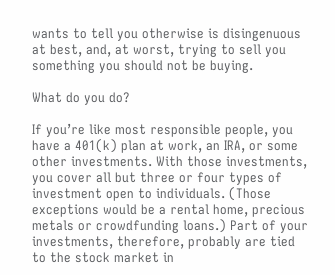wants to tell you otherwise is disingenuous at best, and, at worst, trying to sell you something you should not be buying.

What do you do?

If you’re like most responsible people, you have a 401(k) plan at work, an IRA, or some other investments. With those investments, you cover all but three or four types of investment open to individuals. (Those exceptions would be a rental home, precious metals or crowdfunding loans.) Part of your investments, therefore, probably are tied to the stock market in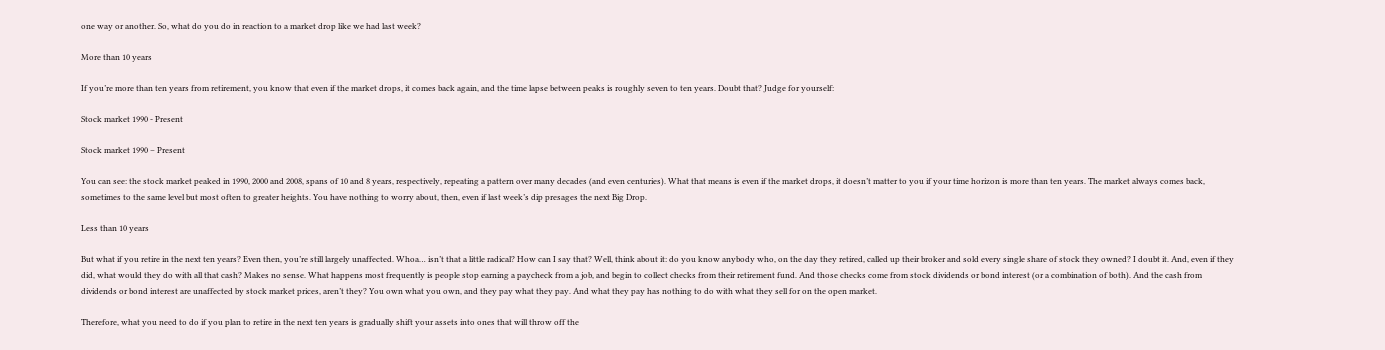one way or another. So, what do you do in reaction to a market drop like we had last week?

More than 10 years

If you’re more than ten years from retirement, you know that even if the market drops, it comes back again, and the time lapse between peaks is roughly seven to ten years. Doubt that? Judge for yourself:

Stock market 1990 - Present

Stock market 1990 – Present

You can see: the stock market peaked in 1990, 2000 and 2008, spans of 10 and 8 years, respectively, repeating a pattern over many decades (and even centuries). What that means is even if the market drops, it doesn’t matter to you if your time horizon is more than ten years. The market always comes back, sometimes to the same level but most often to greater heights. You have nothing to worry about, then, even if last week’s dip presages the next Big Drop.

Less than 10 years

But what if you retire in the next ten years? Even then, you’re still largely unaffected. Whoa… isn’t that a little radical? How can I say that? Well, think about it: do you know anybody who, on the day they retired, called up their broker and sold every single share of stock they owned? I doubt it. And, even if they did, what would they do with all that cash? Makes no sense. What happens most frequently is people stop earning a paycheck from a job, and begin to collect checks from their retirement fund. And those checks come from stock dividends or bond interest (or a combination of both). And the cash from dividends or bond interest are unaffected by stock market prices, aren’t they? You own what you own, and they pay what they pay. And what they pay has nothing to do with what they sell for on the open market.

Therefore, what you need to do if you plan to retire in the next ten years is gradually shift your assets into ones that will throw off the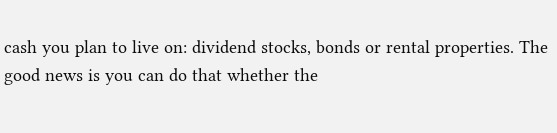cash you plan to live on: dividend stocks, bonds or rental properties. The good news is you can do that whether the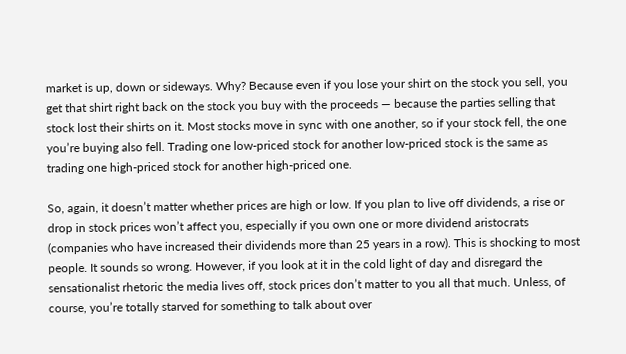market is up, down or sideways. Why? Because even if you lose your shirt on the stock you sell, you get that shirt right back on the stock you buy with the proceeds — because the parties selling that stock lost their shirts on it. Most stocks move in sync with one another, so if your stock fell, the one you’re buying also fell. Trading one low-priced stock for another low-priced stock is the same as trading one high-priced stock for another high-priced one.

So, again, it doesn’t matter whether prices are high or low. If you plan to live off dividends, a rise or drop in stock prices won’t affect you, especially if you own one or more dividend aristocrats (companies who have increased their dividends more than 25 years in a row). This is shocking to most people. It sounds so wrong. However, if you look at it in the cold light of day and disregard the sensationalist rhetoric the media lives off, stock prices don’t matter to you all that much. Unless, of course, you’re totally starved for something to talk about over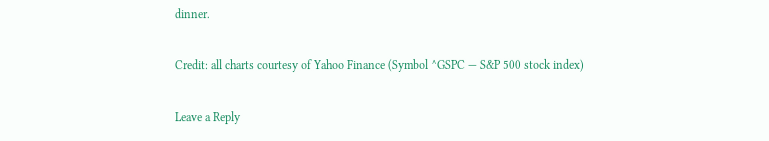dinner.

Credit: all charts courtesy of Yahoo Finance (Symbol ^GSPC — S&P 500 stock index)

Leave a Reply